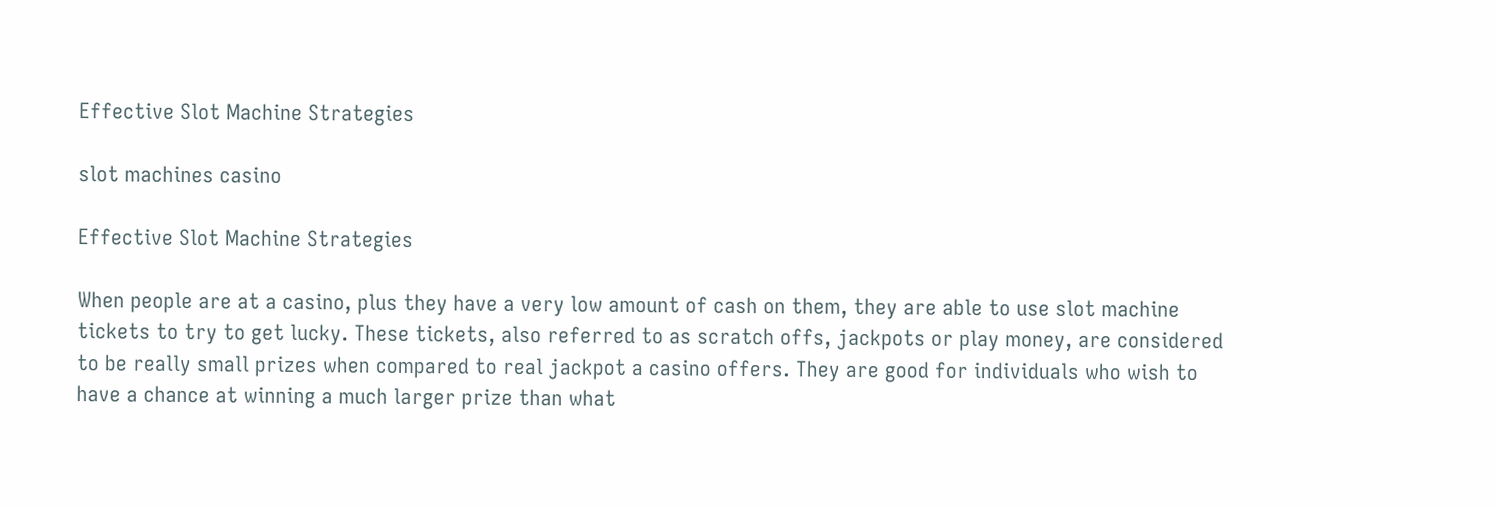Effective Slot Machine Strategies

slot machines casino

Effective Slot Machine Strategies

When people are at a casino, plus they have a very low amount of cash on them, they are able to use slot machine tickets to try to get lucky. These tickets, also referred to as scratch offs, jackpots or play money, are considered to be really small prizes when compared to real jackpot a casino offers. They are good for individuals who wish to have a chance at winning a much larger prize than what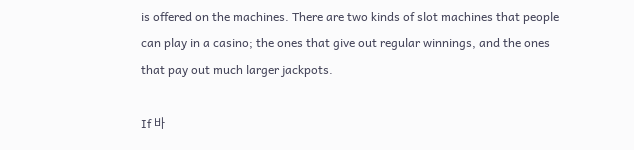is offered on the machines. There are two kinds of slot machines that people can play in a casino; the ones that give out regular winnings, and the ones that pay out much larger jackpots.

If 바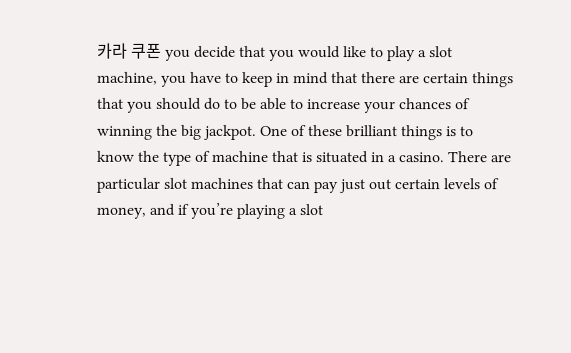카라 쿠폰 you decide that you would like to play a slot machine, you have to keep in mind that there are certain things that you should do to be able to increase your chances of winning the big jackpot. One of these brilliant things is to know the type of machine that is situated in a casino. There are particular slot machines that can pay just out certain levels of money, and if you’re playing a slot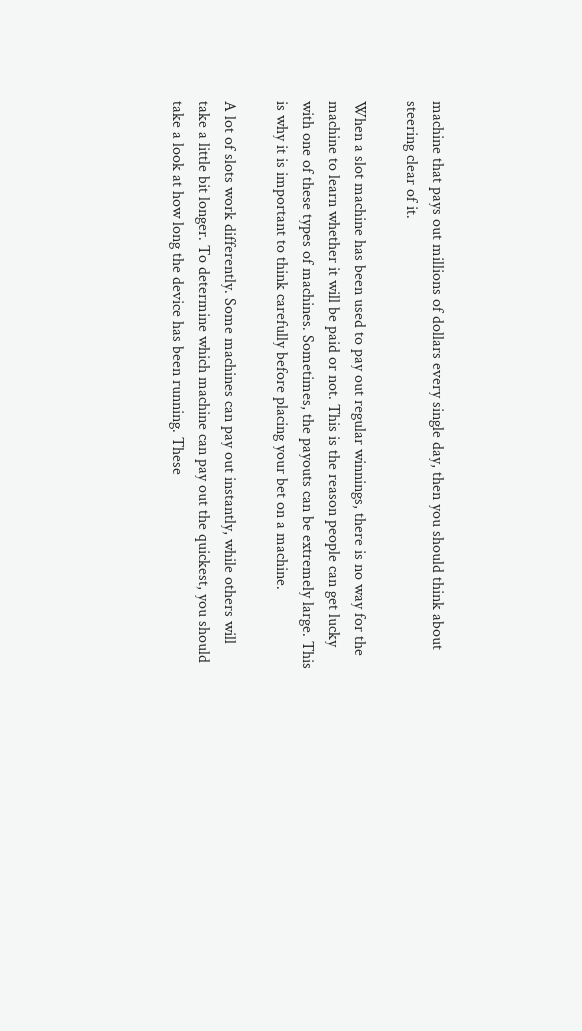machine that pays out millions of dollars every single day, then you should think about steering clear of it.

When a slot machine has been used to pay out regular winnings, there is no way for the machine to learn whether it will be paid or not. This is the reason people can get lucky with one of these types of machines. Sometimes, the payouts can be extremely large. This is why it is important to think carefully before placing your bet on a machine.

A lot of slots work differently. Some machines can pay out instantly, while others will take a little bit longer. To determine which machine can pay out the quickest, you should take a look at how long the device has been running. These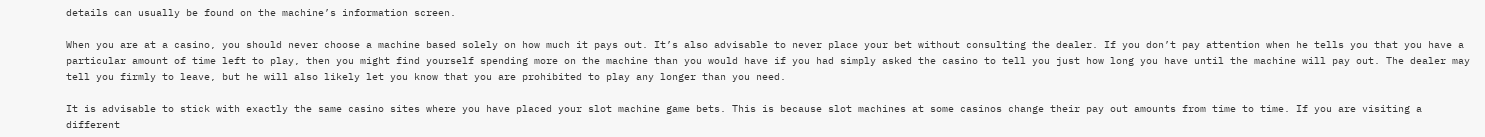details can usually be found on the machine’s information screen.

When you are at a casino, you should never choose a machine based solely on how much it pays out. It’s also advisable to never place your bet without consulting the dealer. If you don’t pay attention when he tells you that you have a particular amount of time left to play, then you might find yourself spending more on the machine than you would have if you had simply asked the casino to tell you just how long you have until the machine will pay out. The dealer may tell you firmly to leave, but he will also likely let you know that you are prohibited to play any longer than you need.

It is advisable to stick with exactly the same casino sites where you have placed your slot machine game bets. This is because slot machines at some casinos change their pay out amounts from time to time. If you are visiting a different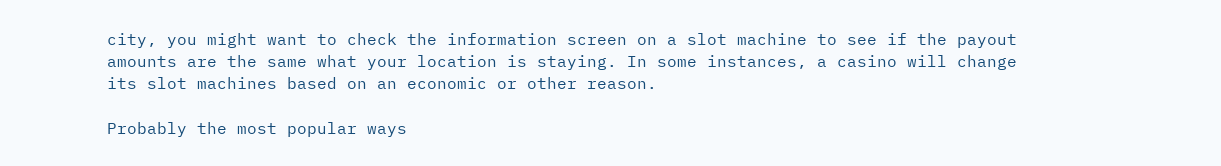city, you might want to check the information screen on a slot machine to see if the payout amounts are the same what your location is staying. In some instances, a casino will change its slot machines based on an economic or other reason.

Probably the most popular ways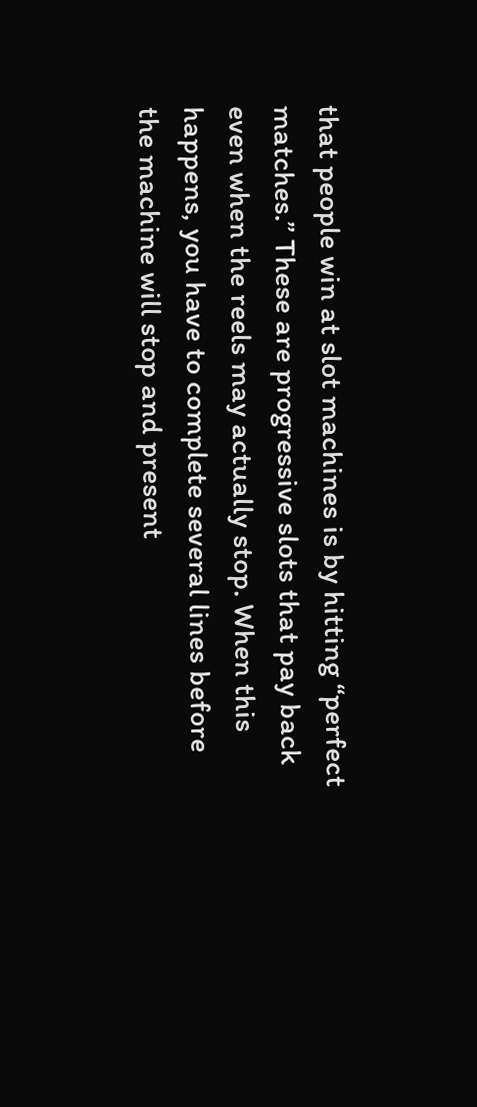that people win at slot machines is by hitting “perfect matches.” These are progressive slots that pay back even when the reels may actually stop. When this happens, you have to complete several lines before the machine will stop and present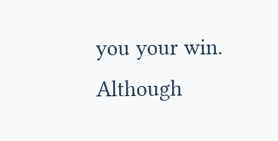you your win. Although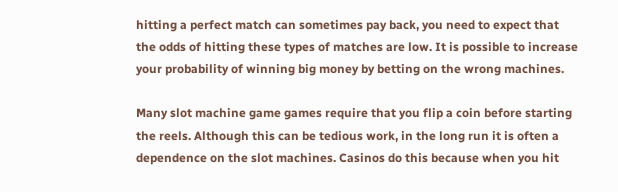hitting a perfect match can sometimes pay back, you need to expect that the odds of hitting these types of matches are low. It is possible to increase your probability of winning big money by betting on the wrong machines.

Many slot machine game games require that you flip a coin before starting the reels. Although this can be tedious work, in the long run it is often a dependence on the slot machines. Casinos do this because when you hit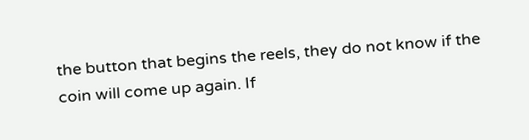the button that begins the reels, they do not know if the coin will come up again. If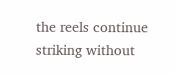the reels continue striking without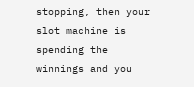stopping, then your slot machine is spending the winnings and you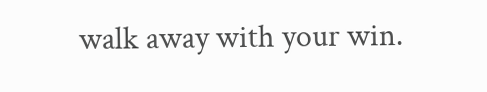walk away with your win.